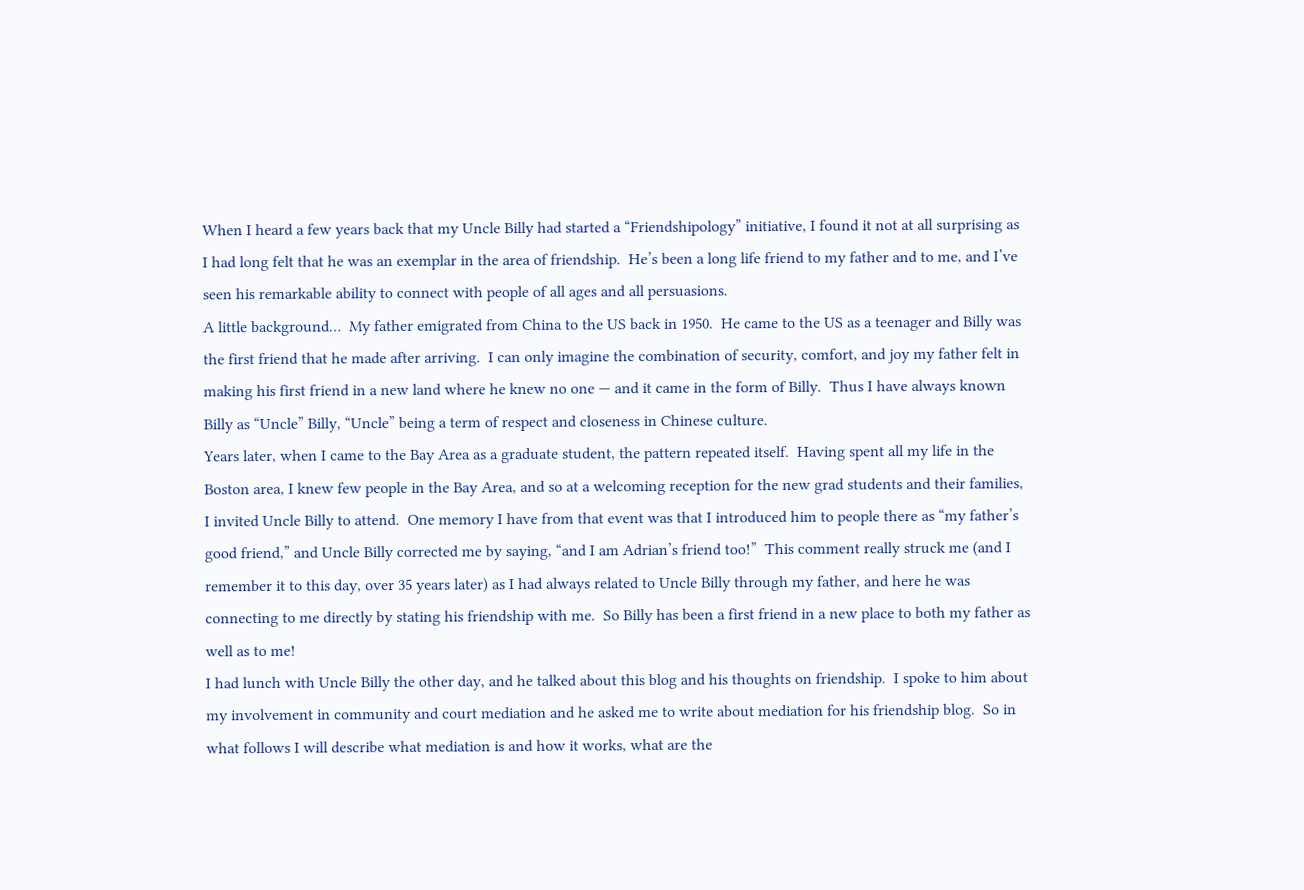When I heard a few years back that my Uncle Billy had started a “Friendshipology” initiative, I found it not at all surprising as I had long felt that he was an exemplar in the area of friendship.  He’s been a long life friend to my father and to me, and I’ve seen his remarkable ability to connect with people of all ages and all persuasions.
A little background…  My father emigrated from China to the US back in 1950.  He came to the US as a teenager and Billy was the first friend that he made after arriving.  I can only imagine the combination of security, comfort, and joy my father felt in making his first friend in a new land where he knew no one — and it came in the form of Billy.  Thus I have always known Billy as “Uncle” Billy, “Uncle” being a term of respect and closeness in Chinese culture.
Years later, when I came to the Bay Area as a graduate student, the pattern repeated itself.  Having spent all my life in the Boston area, I knew few people in the Bay Area, and so at a welcoming reception for the new grad students and their families, I invited Uncle Billy to attend.  One memory I have from that event was that I introduced him to people there as “my father’s good friend,” and Uncle Billy corrected me by saying, “and I am Adrian’s friend too!”  This comment really struck me (and I remember it to this day, over 35 years later) as I had always related to Uncle Billy through my father, and here he was connecting to me directly by stating his friendship with me.  So Billy has been a first friend in a new place to both my father as well as to me!
I had lunch with Uncle Billy the other day, and he talked about this blog and his thoughts on friendship.  I spoke to him about my involvement in community and court mediation and he asked me to write about mediation for his friendship blog.  So in what follows I will describe what mediation is and how it works, what are the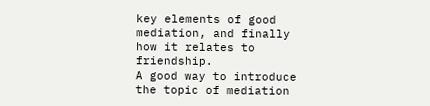key elements of good mediation, and finally how it relates to friendship.
A good way to introduce the topic of mediation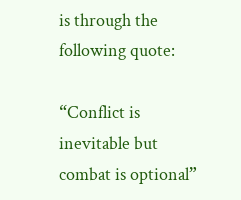is through the following quote:

“Conflict is inevitable but combat is optional”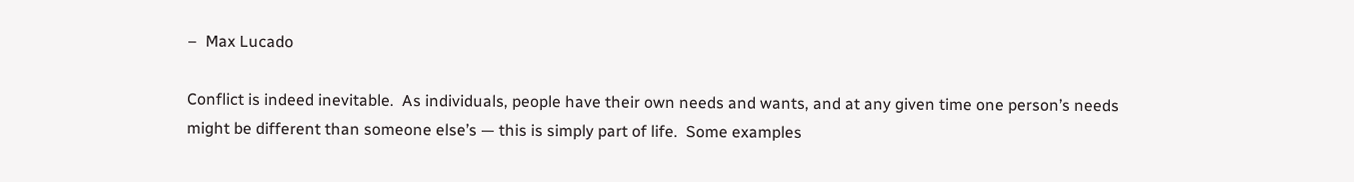–  Max Lucado

Conflict is indeed inevitable.  As individuals, people have their own needs and wants, and at any given time one person’s needs might be different than someone else’s — this is simply part of life.  Some examples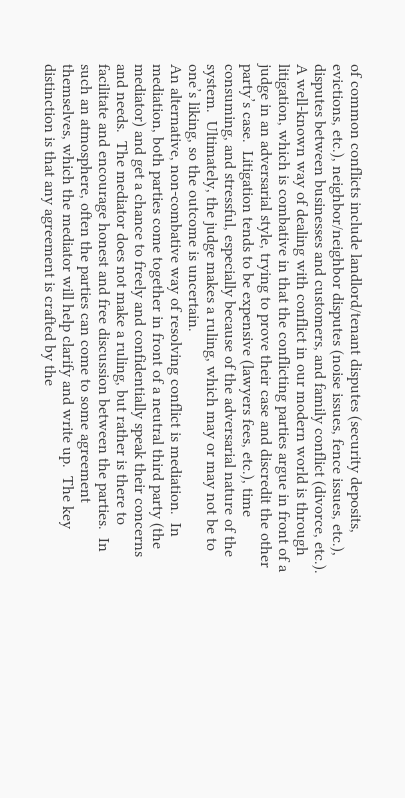of common conflicts include landlord/tenant disputes (security deposits, evictions, etc.), neighbor/neighbor disputes (noise issues, fence issues, etc.), disputes between businesses and customers, and family conflict (divorce, etc.).
A well-known way of dealing with conflict in our modern world is through litigation, which is combative in that the conflicting parties argue in front of a judge in an adversarial style, trying to prove their case and discredit the other party’s case.  Litigation tends to be expensive (lawyers fees, etc.), time consuming, and stressful, especially because of the adversarial nature of the system.  Ultimately, the judge makes a ruling, which may or may not be to one’s liking, so the outcome is uncertain.
An alternative, non-combative way of resolving conflict is mediation.  In mediation, both parties come together in front of a neutral third party (the mediator) and get a chance to freely and confidentially speak their concerns and needs.  The mediator does not make a ruling, but rather is there to facilitate and encourage honest and free discussion between the parties.  In such an atmosphere, often the parties can come to some agreement themselves, which the mediator will help clarify and write up.  The key distinction is that any agreement is crafted by the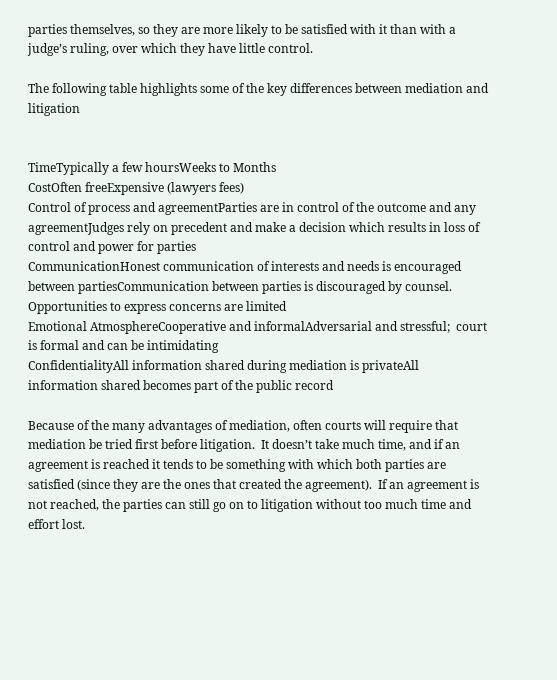parties themselves, so they are more likely to be satisfied with it than with a judge’s ruling, over which they have little control.

The following table highlights some of the key differences between mediation and litigation


TimeTypically a few hoursWeeks to Months
CostOften freeExpensive (lawyers fees)
Control of process and agreementParties are in control of the outcome and any agreementJudges rely on precedent and make a decision which results in loss of control and power for parties
CommunicationHonest communication of interests and needs is encouraged between partiesCommunication between parties is discouraged by counsel.  Opportunities to express concerns are limited
Emotional AtmosphereCooperative and informalAdversarial and stressful;  court is formal and can be intimidating
ConfidentialityAll information shared during mediation is privateAll information shared becomes part of the public record

Because of the many advantages of mediation, often courts will require that mediation be tried first before litigation.  It doesn’t take much time, and if an agreement is reached it tends to be something with which both parties are satisfied (since they are the ones that created the agreement).  If an agreement is not reached, the parties can still go on to litigation without too much time and effort lost.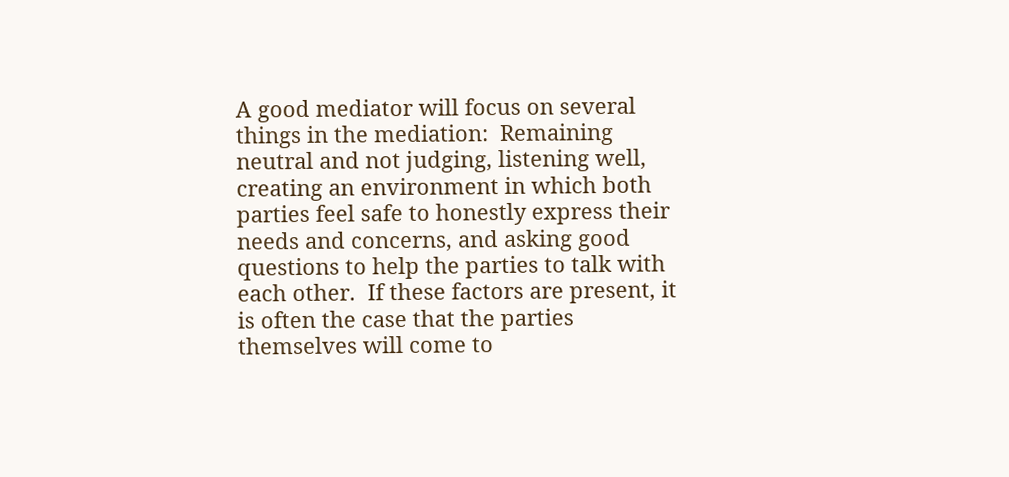A good mediator will focus on several things in the mediation:  Remaining neutral and not judging, listening well, creating an environment in which both parties feel safe to honestly express their needs and concerns, and asking good questions to help the parties to talk with each other.  If these factors are present, it is often the case that the parties themselves will come to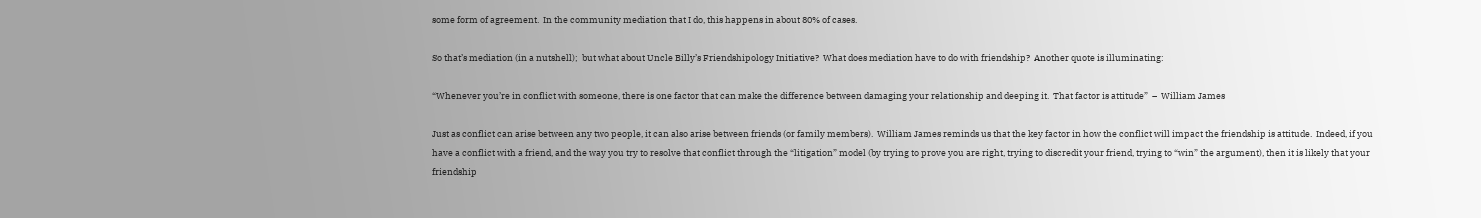some form of agreement.  In the community mediation that I do, this happens in about 80% of cases.

So that’s mediation (in a nutshell);  but what about Uncle Billy’s Friendshipology Initiative?  What does mediation have to do with friendship?  Another quote is illuminating:

“Whenever you’re in conflict with someone, there is one factor that can make the difference between damaging your relationship and deeping it.  That factor is attitude”  –  William James

Just as conflict can arise between any two people, it can also arise between friends (or family members).  William James reminds us that the key factor in how the conflict will impact the friendship is attitude.  Indeed, if you have a conflict with a friend, and the way you try to resolve that conflict through the “litigation” model (by trying to prove you are right, trying to discredit your friend, trying to “win” the argument), then it is likely that your friendship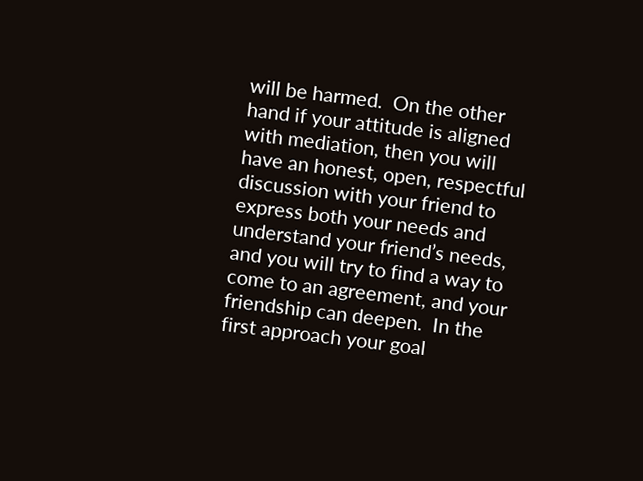will be harmed.  On the other hand if your attitude is aligned with mediation, then you will have an honest, open, respectful discussion with your friend to express both your needs and understand your friend’s needs, and you will try to find a way to come to an agreement, and your friendship can deepen.  In the first approach your goal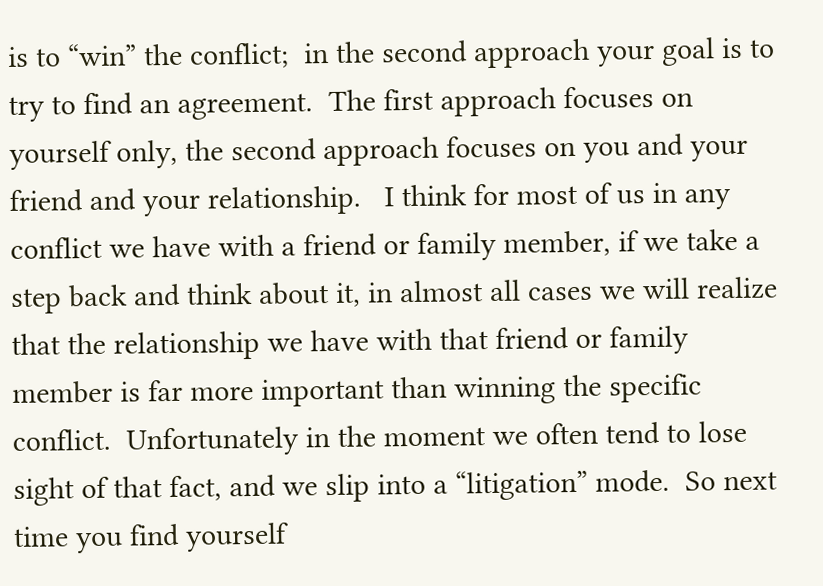is to “win” the conflict;  in the second approach your goal is to try to find an agreement.  The first approach focuses on yourself only, the second approach focuses on you and your friend and your relationship.   I think for most of us in any conflict we have with a friend or family member, if we take a step back and think about it, in almost all cases we will realize that the relationship we have with that friend or family member is far more important than winning the specific conflict.  Unfortunately in the moment we often tend to lose sight of that fact, and we slip into a “litigation” mode.  So next time you find yourself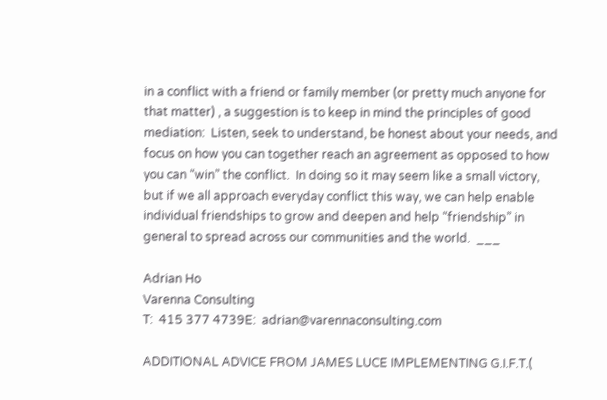in a conflict with a friend or family member (or pretty much anyone for that matter) , a suggestion is to keep in mind the principles of good mediation:  Listen, seek to understand, be honest about your needs, and focus on how you can together reach an agreement as opposed to how you can “win” the conflict.  In doing so it may seem like a small victory, but if we all approach everyday conflict this way, we can help enable individual friendships to grow and deepen and help “friendship” in general to spread across our communities and the world.  ___

Adrian Ho
Varenna Consulting
T:  415 377 4739E:  adrian@varennaconsulting.com

ADDITIONAL ADVICE FROM JAMES LUCE IMPLEMENTING G.I.F.T.(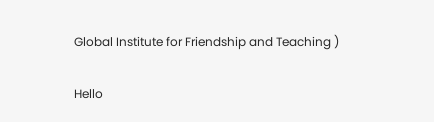Global Institute for Friendship and Teaching )

Hello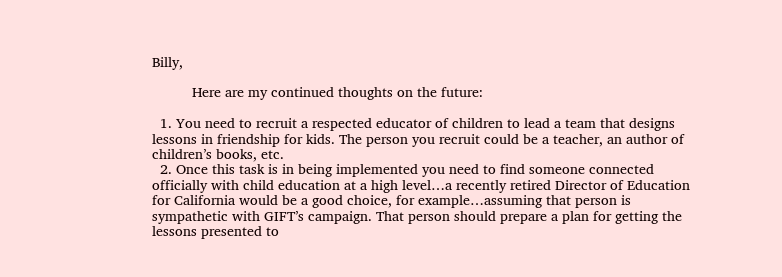Billy,

          Here are my continued thoughts on the future:

  1. You need to recruit a respected educator of children to lead a team that designs lessons in friendship for kids. The person you recruit could be a teacher, an author of children’s books, etc.
  2. Once this task is in being implemented you need to find someone connected officially with child education at a high level…a recently retired Director of Education for California would be a good choice, for example…assuming that person is sympathetic with GIFT’s campaign. That person should prepare a plan for getting the lessons presented to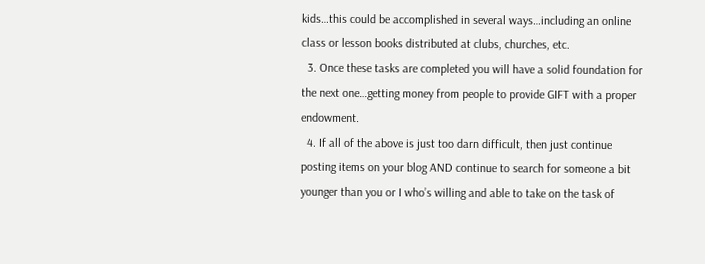kids…this could be accomplished in several ways…including an online class or lesson books distributed at clubs, churches, etc.
  3. Once these tasks are completed you will have a solid foundation for the next one…getting money from people to provide GIFT with a proper endowment.
  4. If all of the above is just too darn difficult, then just continue posting items on your blog AND continue to search for someone a bit younger than you or I who’s willing and able to take on the task of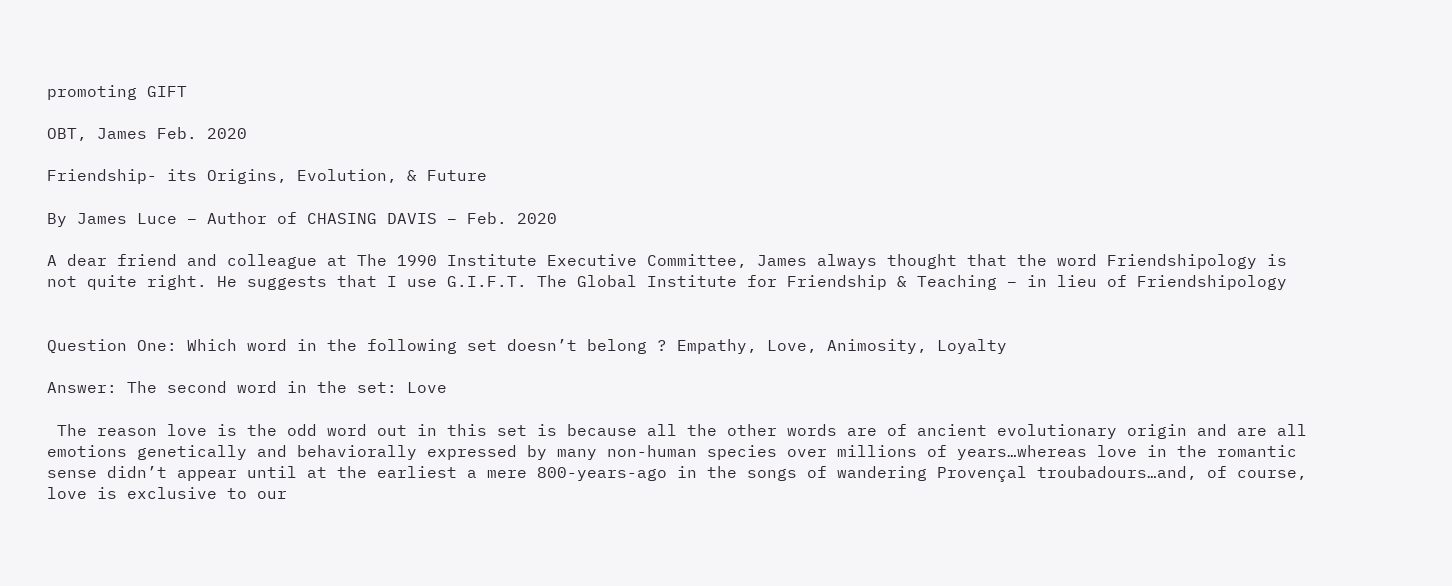promoting GIFT

OBT, James Feb. 2020

Friendship- its Origins, Evolution, & Future

By James Luce – Author of CHASING DAVIS – Feb. 2020

A dear friend and colleague at The 1990 Institute Executive Committee, James always thought that the word Friendshipology is not quite right. He suggests that I use G.I.F.T. The Global Institute for Friendship & Teaching – in lieu of Friendshipology


Question One: Which word in the following set doesn’t belong ? Empathy, Love, Animosity, Loyalty

Answer: The second word in the set: Love

 The reason love is the odd word out in this set is because all the other words are of ancient evolutionary origin and are all emotions genetically and behaviorally expressed by many non-human species over millions of years…whereas love in the romantic sense didn’t appear until at the earliest a mere 800-years-ago in the songs of wandering Provençal troubadours…and, of course, love is exclusive to our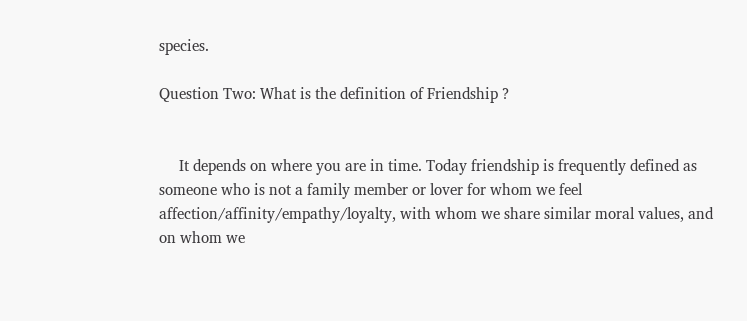species.

Question Two: What is the definition of Friendship ?


     It depends on where you are in time. Today friendship is frequently defined as someone who is not a family member or lover for whom we feel affection/affinity/empathy/loyalty, with whom we share similar moral values, and on whom we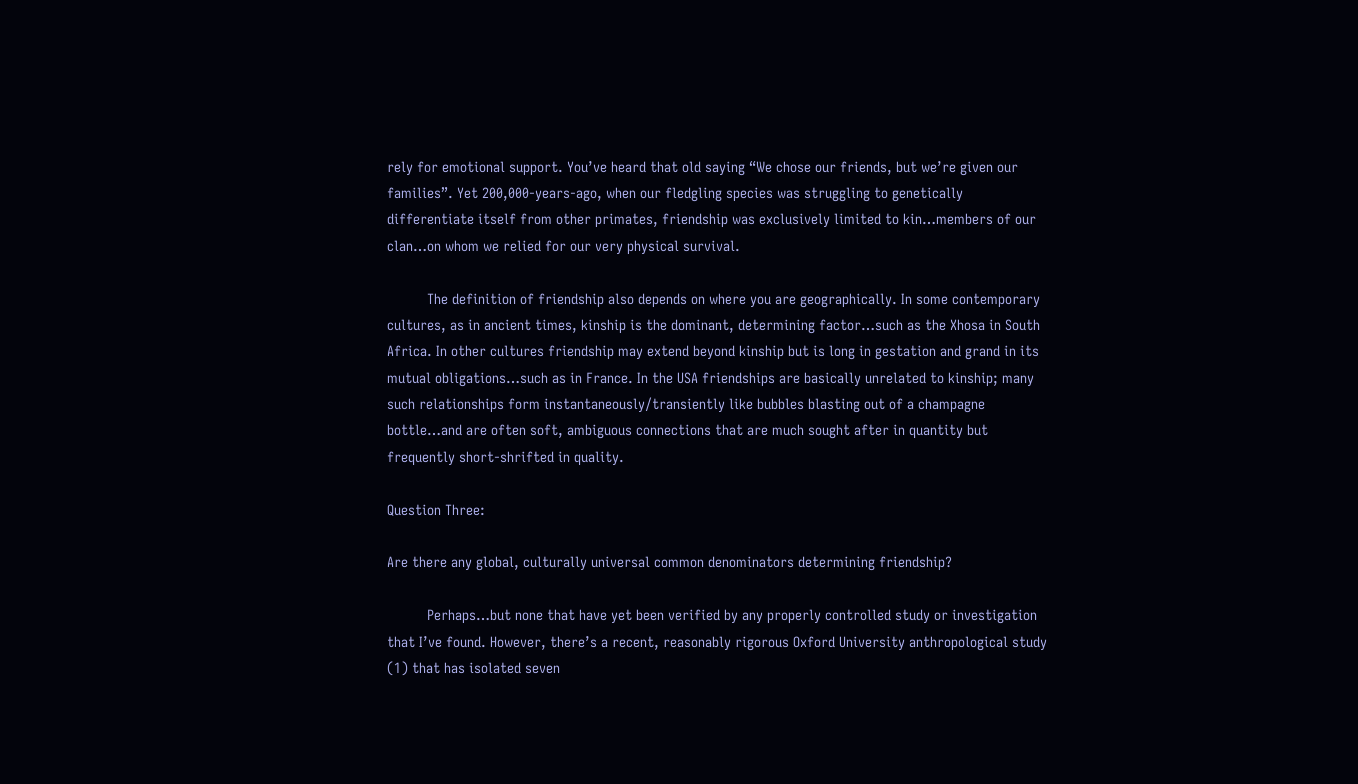rely for emotional support. You’ve heard that old saying “We chose our friends, but we’re given our families”. Yet 200,000-years-ago, when our fledgling species was struggling to genetically differentiate itself from other primates, friendship was exclusively limited to kin…members of our clan…on whom we relied for our very physical survival.

          The definition of friendship also depends on where you are geographically. In some contemporary cultures, as in ancient times, kinship is the dominant, determining factor…such as the Xhosa in South Africa. In other cultures friendship may extend beyond kinship but is long in gestation and grand in its mutual obligations…such as in France. In the USA friendships are basically unrelated to kinship; many such relationships form instantaneously/transiently like bubbles blasting out of a champagne bottle…and are often soft, ambiguous connections that are much sought after in quantity but frequently short-shrifted in quality.

Question Three:

Are there any global, culturally universal common denominators determining friendship?

          Perhaps…but none that have yet been verified by any properly controlled study or investigation that I’ve found. However, there’s a recent, reasonably rigorous Oxford University anthropological study (1) that has isolated seven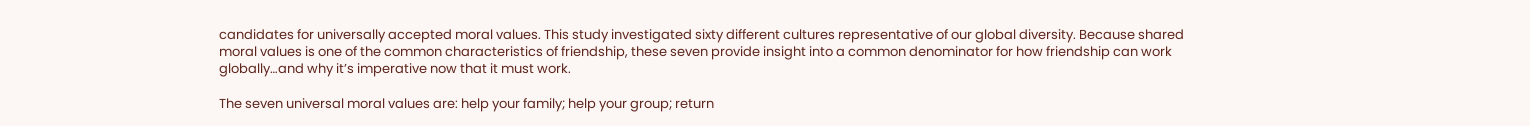candidates for universally accepted moral values. This study investigated sixty different cultures representative of our global diversity. Because shared moral values is one of the common characteristics of friendship, these seven provide insight into a common denominator for how friendship can work globally…and why it’s imperative now that it must work.

The seven universal moral values are: help your family; help your group; return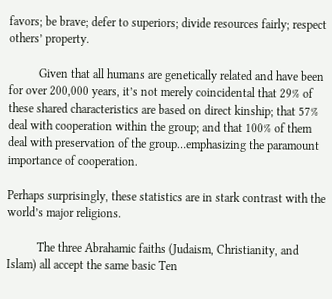favors; be brave; defer to superiors; divide resources fairly; respect others’ property.

          Given that all humans are genetically related and have been for over 200,000 years, it’s not merely coincidental that 29% of these shared characteristics are based on direct kinship; that 57% deal with cooperation within the group; and that 100% of them deal with preservation of the group…emphasizing the paramount importance of cooperation.

Perhaps surprisingly, these statistics are in stark contrast with the world’s major religions.

          The three Abrahamic faiths (Judaism, Christianity, and Islam) all accept the same basic Ten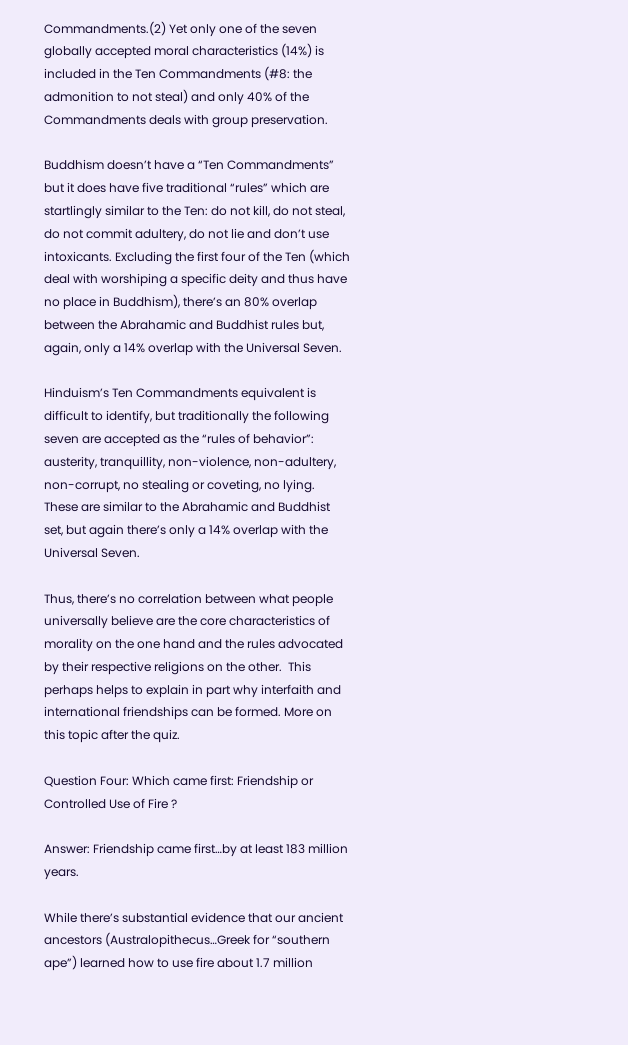Commandments.(2) Yet only one of the seven globally accepted moral characteristics (14%) is included in the Ten Commandments (#8: the admonition to not steal) and only 40% of the Commandments deals with group preservation.

Buddhism doesn’t have a “Ten Commandments” but it does have five traditional “rules” which are startlingly similar to the Ten: do not kill, do not steal, do not commit adultery, do not lie and don’t use intoxicants. Excluding the first four of the Ten (which deal with worshiping a specific deity and thus have no place in Buddhism), there’s an 80% overlap between the Abrahamic and Buddhist rules but, again, only a 14% overlap with the Universal Seven.

Hinduism’s Ten Commandments equivalent is difficult to identify, but traditionally the following seven are accepted as the “rules of behavior”: austerity, tranquillity, non-violence, non-adultery, non-corrupt, no stealing or coveting, no lying. These are similar to the Abrahamic and Buddhist set, but again there’s only a 14% overlap with the Universal Seven.

Thus, there’s no correlation between what people universally believe are the core characteristics of morality on the one hand and the rules advocated by their respective religions on the other.  This perhaps helps to explain in part why interfaith and international friendships can be formed. More on this topic after the quiz.

Question Four: Which came first: Friendship or Controlled Use of Fire ?

Answer: Friendship came first…by at least 183 million years.

While there’s substantial evidence that our ancient ancestors (Australopithecus…Greek for “southern ape”) learned how to use fire about 1.7 million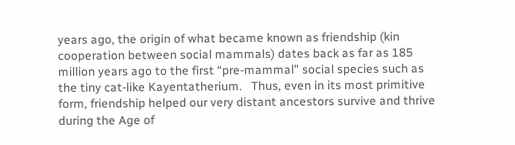years ago, the origin of what became known as friendship (kin cooperation between social mammals) dates back as far as 185 million years ago to the first “pre-mammal” social species such as the tiny cat-like Kayentatherium.   Thus, even in its most primitive form, friendship helped our very distant ancestors survive and thrive during the Age of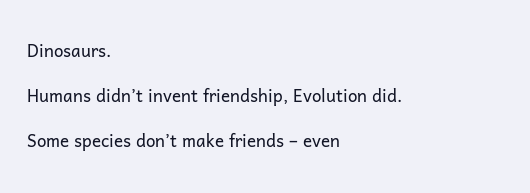Dinosaurs.

Humans didn’t invent friendship, Evolution did.

Some species don’t make friends – even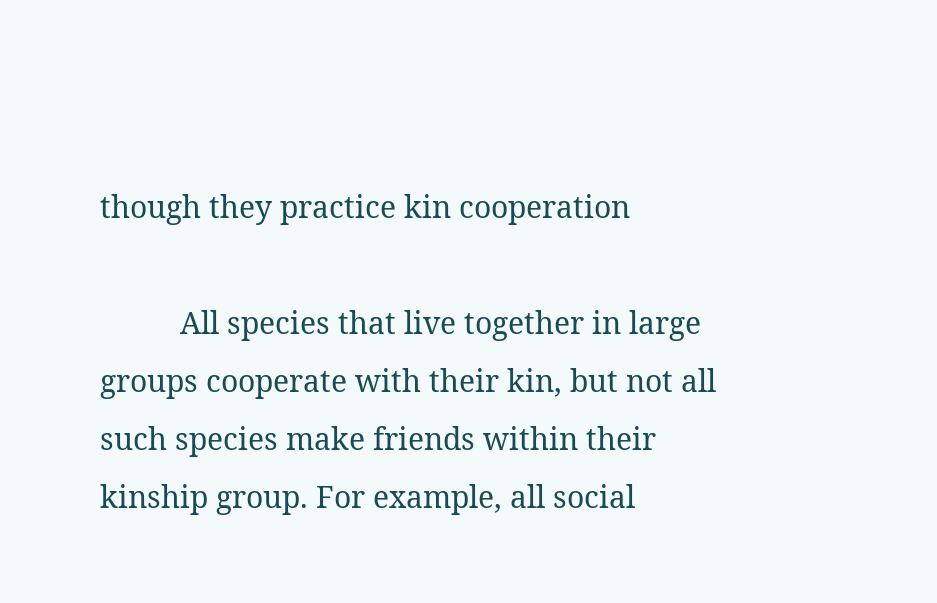though they practice kin cooperation

          All species that live together in large groups cooperate with their kin, but not all such species make friends within their kinship group. For example, all social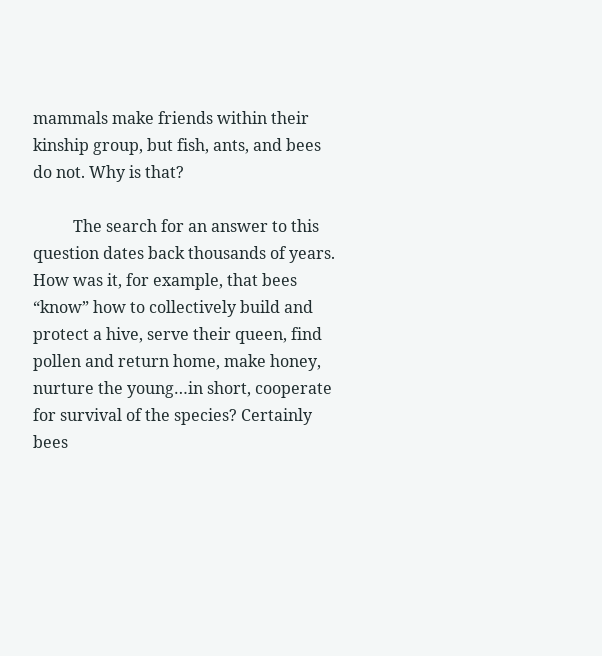mammals make friends within their kinship group, but fish, ants, and bees do not. Why is that?

          The search for an answer to this question dates back thousands of years. How was it, for example, that bees “know” how to collectively build and protect a hive, serve their queen, find pollen and return home, make honey, nurture the young…in short, cooperate for survival of the species? Certainly bees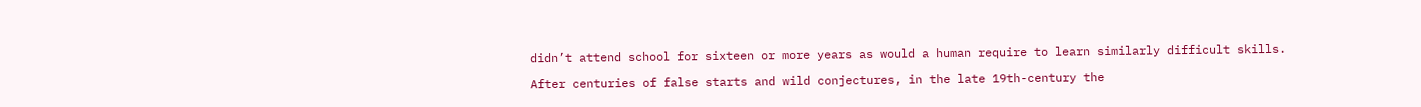didn’t attend school for sixteen or more years as would a human require to learn similarly difficult skills.

After centuries of false starts and wild conjectures, in the late 19th-century the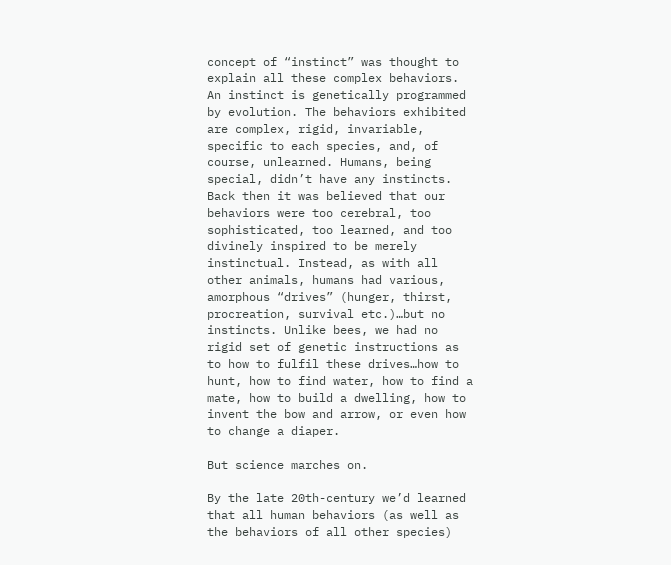concept of “instinct” was thought to explain all these complex behaviors. An instinct is genetically programmed by evolution. The behaviors exhibited are complex, rigid, invariable, specific to each species, and, of course, unlearned. Humans, being special, didn’t have any instincts. Back then it was believed that our behaviors were too cerebral, too sophisticated, too learned, and too divinely inspired to be merely instinctual. Instead, as with all other animals, humans had various, amorphous “drives” (hunger, thirst, procreation, survival etc.)…but no instincts. Unlike bees, we had no rigid set of genetic instructions as to how to fulfil these drives…how to hunt, how to find water, how to find a mate, how to build a dwelling, how to invent the bow and arrow, or even how to change a diaper.

But science marches on.

By the late 20th-century we’d learned that all human behaviors (as well as the behaviors of all other species)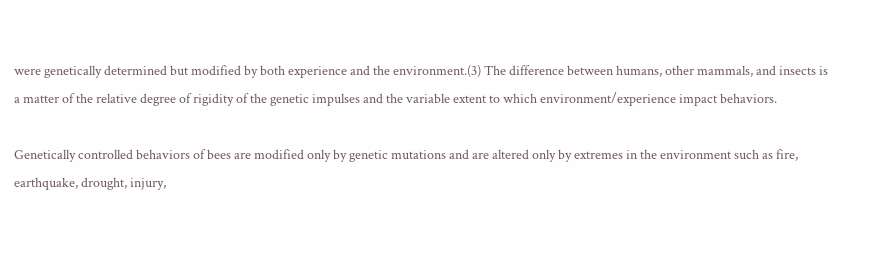were genetically determined but modified by both experience and the environment.(3) The difference between humans, other mammals, and insects is a matter of the relative degree of rigidity of the genetic impulses and the variable extent to which environment/experience impact behaviors.

Genetically controlled behaviors of bees are modified only by genetic mutations and are altered only by extremes in the environment such as fire, earthquake, drought, injury,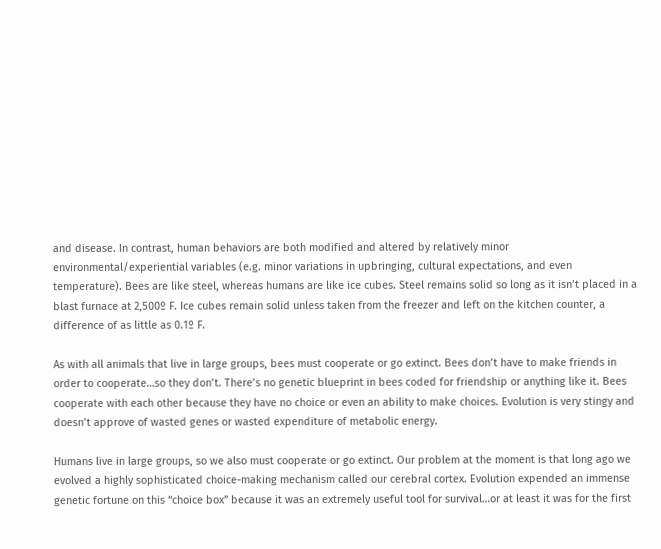and disease. In contrast, human behaviors are both modified and altered by relatively minor environmental/experiential variables (e.g. minor variations in upbringing, cultural expectations, and even temperature). Bees are like steel, whereas humans are like ice cubes. Steel remains solid so long as it isn’t placed in a blast furnace at 2,500º F. Ice cubes remain solid unless taken from the freezer and left on the kitchen counter, a difference of as little as 0.1º F.

As with all animals that live in large groups, bees must cooperate or go extinct. Bees don’t have to make friends in order to cooperate…so they don’t. There’s no genetic blueprint in bees coded for friendship or anything like it. Bees cooperate with each other because they have no choice or even an ability to make choices. Evolution is very stingy and doesn’t approve of wasted genes or wasted expenditure of metabolic energy.

Humans live in large groups, so we also must cooperate or go extinct. Our problem at the moment is that long ago we evolved a highly sophisticated choice-making mechanism called our cerebral cortex. Evolution expended an immense genetic fortune on this “choice box” because it was an extremely useful tool for survival…or at least it was for the first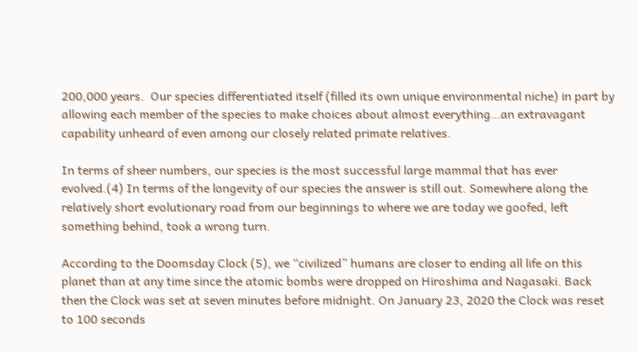200,000 years.  Our species differentiated itself (filled its own unique environmental niche) in part by allowing each member of the species to make choices about almost everything…an extravagant capability unheard of even among our closely related primate relatives.

In terms of sheer numbers, our species is the most successful large mammal that has ever evolved.(4) In terms of the longevity of our species the answer is still out. Somewhere along the relatively short evolutionary road from our beginnings to where we are today we goofed, left something behind, took a wrong turn.

According to the Doomsday Clock (5), we “civilized” humans are closer to ending all life on this planet than at any time since the atomic bombs were dropped on Hiroshima and Nagasaki. Back then the Clock was set at seven minutes before midnight. On January 23, 2020 the Clock was reset to 100 seconds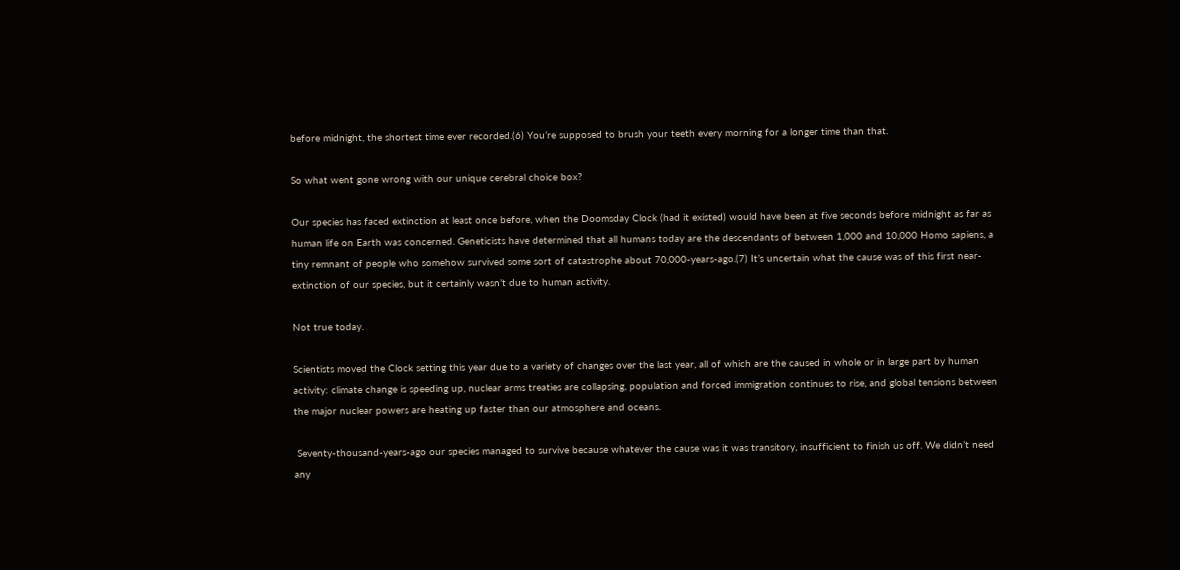before midnight, the shortest time ever recorded.(6) You’re supposed to brush your teeth every morning for a longer time than that.

So what went gone wrong with our unique cerebral choice box?

Our species has faced extinction at least once before, when the Doomsday Clock (had it existed) would have been at five seconds before midnight as far as human life on Earth was concerned. Geneticists have determined that all humans today are the descendants of between 1,000 and 10,000 Homo sapiens, a tiny remnant of people who somehow survived some sort of catastrophe about 70,000-years-ago.(7) It’s uncertain what the cause was of this first near-extinction of our species, but it certainly wasn’t due to human activity.

Not true today.

Scientists moved the Clock setting this year due to a variety of changes over the last year, all of which are the caused in whole or in large part by human activity: climate change is speeding up, nuclear arms treaties are collapsing, population and forced immigration continues to rise, and global tensions between the major nuclear powers are heating up faster than our atmosphere and oceans.

 Seventy-thousand-years-ago our species managed to survive because whatever the cause was it was transitory, insufficient to finish us off. We didn’t need any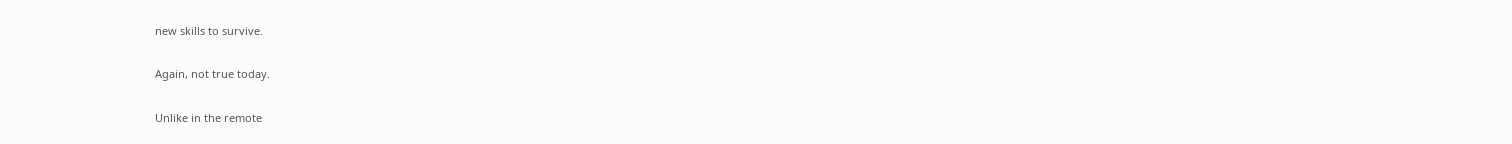new skills to survive.

Again, not true today.

Unlike in the remote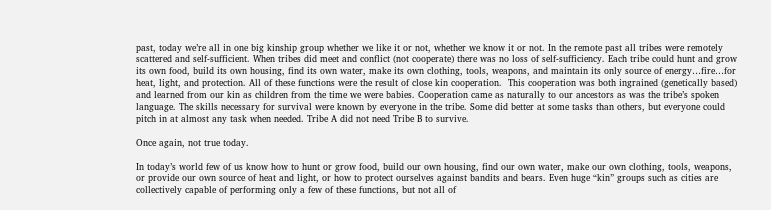past, today we’re all in one big kinship group whether we like it or not, whether we know it or not. In the remote past all tribes were remotely scattered and self-sufficient. When tribes did meet and conflict (not cooperate) there was no loss of self-sufficiency. Each tribe could hunt and grow its own food, build its own housing, find its own water, make its own clothing, tools, weapons, and maintain its only source of energy…fire…for heat, light, and protection. All of these functions were the result of close kin cooperation.  This cooperation was both ingrained (genetically based) and learned from our kin as children from the time we were babies. Cooperation came as naturally to our ancestors as was the tribe’s spoken language. The skills necessary for survival were known by everyone in the tribe. Some did better at some tasks than others, but everyone could pitch in at almost any task when needed. Tribe A did not need Tribe B to survive.

Once again, not true today.

In today’s world few of us know how to hunt or grow food, build our own housing, find our own water, make our own clothing, tools, weapons, or provide our own source of heat and light, or how to protect ourselves against bandits and bears. Even huge “kin” groups such as cities are collectively capable of performing only a few of these functions, but not all of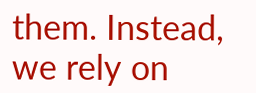them. Instead, we rely on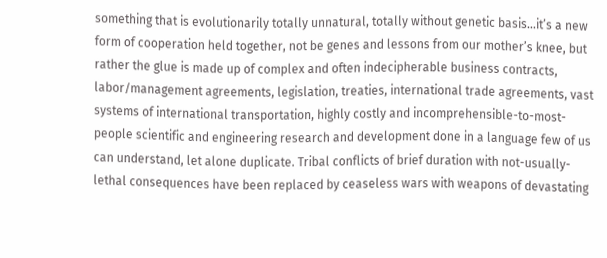something that is evolutionarily totally unnatural, totally without genetic basis…it’s a new form of cooperation held together, not be genes and lessons from our mother’s knee, but rather the glue is made up of complex and often indecipherable business contracts, labor/management agreements, legislation, treaties, international trade agreements, vast systems of international transportation, highly costly and incomprehensible-to-most-people scientific and engineering research and development done in a language few of us can understand, let alone duplicate. Tribal conflicts of brief duration with not-usually-lethal consequences have been replaced by ceaseless wars with weapons of devastating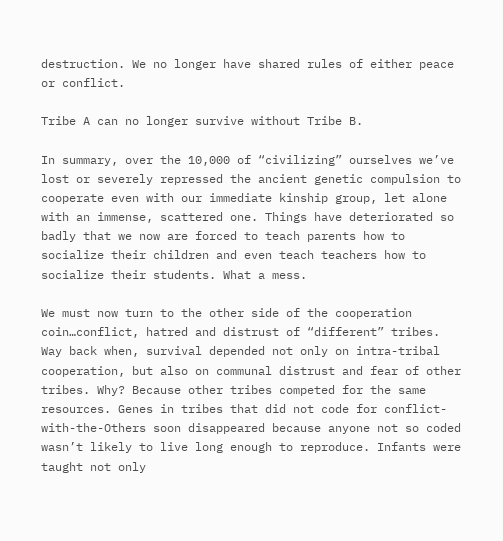destruction. We no longer have shared rules of either peace or conflict.

Tribe A can no longer survive without Tribe B.

In summary, over the 10,000 of “civilizing” ourselves we’ve lost or severely repressed the ancient genetic compulsion to cooperate even with our immediate kinship group, let alone with an immense, scattered one. Things have deteriorated so badly that we now are forced to teach parents how to socialize their children and even teach teachers how to socialize their students. What a mess.

We must now turn to the other side of the cooperation coin…conflict, hatred and distrust of “different” tribes. Way back when, survival depended not only on intra-tribal cooperation, but also on communal distrust and fear of other tribes. Why? Because other tribes competed for the same resources. Genes in tribes that did not code for conflict-with-the-Others soon disappeared because anyone not so coded wasn’t likely to live long enough to reproduce. Infants were taught not only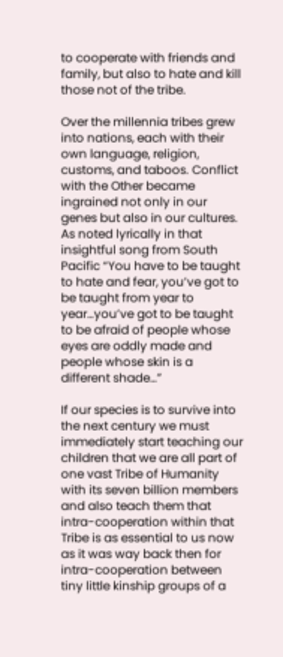to cooperate with friends and family, but also to hate and kill those not of the tribe.

Over the millennia tribes grew into nations, each with their own language, religion, customs, and taboos. Conflict with the Other became ingrained not only in our genes but also in our cultures. As noted lyrically in that insightful song from South Pacific “You have to be taught to hate and fear, you’ve got to be taught from year to year…you’ve got to be taught to be afraid of people whose eyes are oddly made and people whose skin is a different shade…”

If our species is to survive into the next century we must immediately start teaching our children that we are all part of one vast Tribe of Humanity with its seven billion members and also teach them that intra-cooperation within that Tribe is as essential to us now as it was way back then for intra-cooperation between tiny little kinship groups of a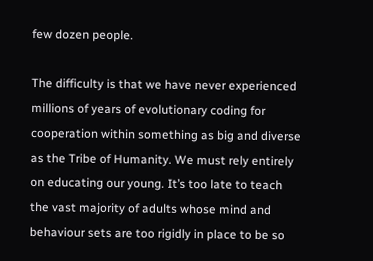few dozen people.

The difficulty is that we have never experienced millions of years of evolutionary coding for cooperation within something as big and diverse as the Tribe of Humanity. We must rely entirely on educating our young. It’s too late to teach the vast majority of adults whose mind and behaviour sets are too rigidly in place to be so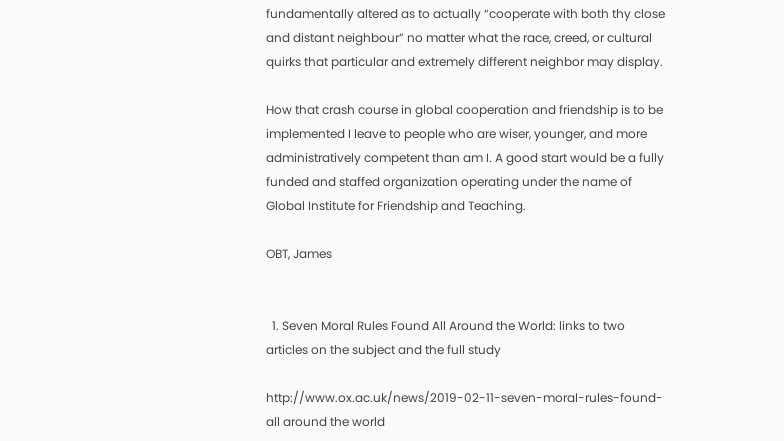fundamentally altered as to actually “cooperate with both thy close and distant neighbour” no matter what the race, creed, or cultural quirks that particular and extremely different neighbor may display.

How that crash course in global cooperation and friendship is to be implemented I leave to people who are wiser, younger, and more administratively competent than am I. A good start would be a fully funded and staffed organization operating under the name of Global Institute for Friendship and Teaching.

OBT, James


  1. Seven Moral Rules Found All Around the World: links to two articles on the subject and the full study

http://www.ox.ac.uk/news/2019-02-11-seven-moral-rules-found-all around the world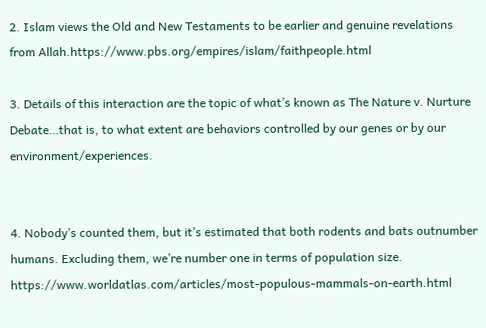2. Islam views the Old and New Testaments to be earlier and genuine revelations from Allah.https://www.pbs.org/empires/islam/faithpeople.html

3. Details of this interaction are the topic of what’s known as The Nature v. Nurture Debate…that is, to what extent are behaviors controlled by our genes or by our environment/experiences.


4. Nobody’s counted them, but it’s estimated that both rodents and bats outnumber humans. Excluding them, we’re number one in terms of population size. https://www.worldatlas.com/articles/most-populous-mammals-on-earth.html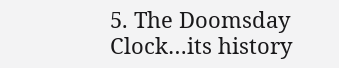5. The Doomsday Clock…its history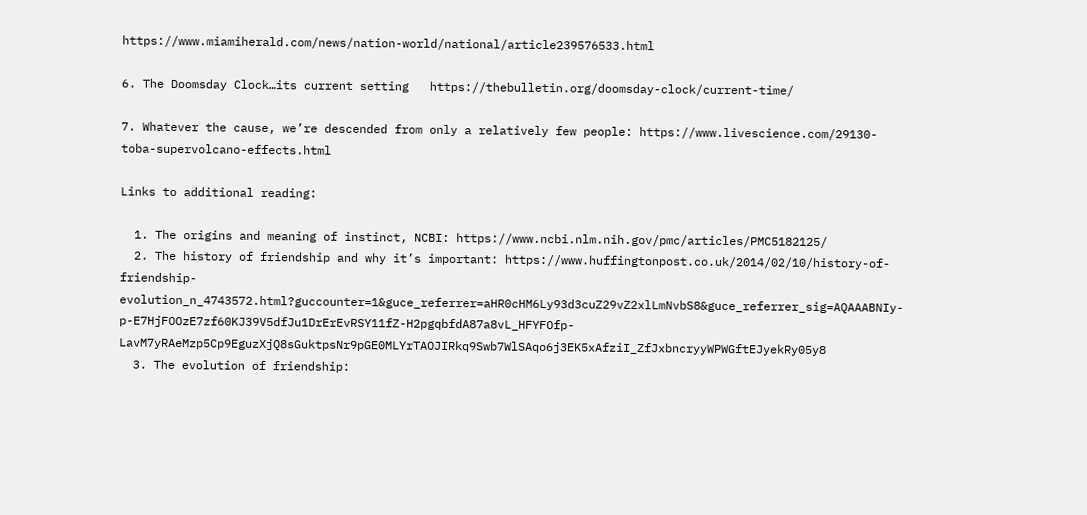https://www.miamiherald.com/news/nation-world/national/article239576533.html

6. The Doomsday Clock…its current setting   https://thebulletin.org/doomsday-clock/current-time/

7. Whatever the cause, we’re descended from only a relatively few people: https://www.livescience.com/29130-toba-supervolcano-effects.html

Links to additional reading:

  1. The origins and meaning of instinct, NCBI: https://www.ncbi.nlm.nih.gov/pmc/articles/PMC5182125/
  2. The history of friendship and why it’s important: https://www.huffingtonpost.co.uk/2014/02/10/history-of-friendship-evolution_n_4743572.html?guccounter=1&guce_referrer=aHR0cHM6Ly93d3cuZ29vZ2xlLmNvbS8&guce_referrer_sig=AQAAABNIy-p-E7HjFOOzE7zf60KJ39V5dfJu1DrErEvRSY11fZ-H2pgqbfdA87a8vL_HFYFOfp-LavM7yRAeMzp5Cp9EguzXjQ8sGuktpsNr9pGE0MLYrTAOJIRkq9Swb7WlSAqo6j3EK5xAfziI_ZfJxbncryyWPWGftEJyekRy05y8
  3. The evolution of friendship: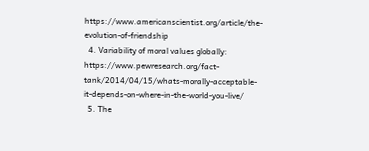https://www.americanscientist.org/article/the-evolution-of-friendship
  4. Variability of moral values globally: https://www.pewresearch.org/fact-tank/2014/04/15/whats-morally-acceptable-it-depends-on-where-in-the-world-you-live/
  5. The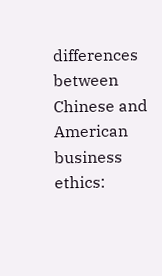differences between Chinese and American business ethics: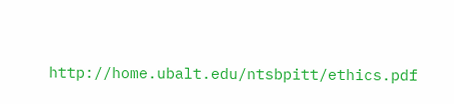http://home.ubalt.edu/ntsbpitt/ethics.pdf